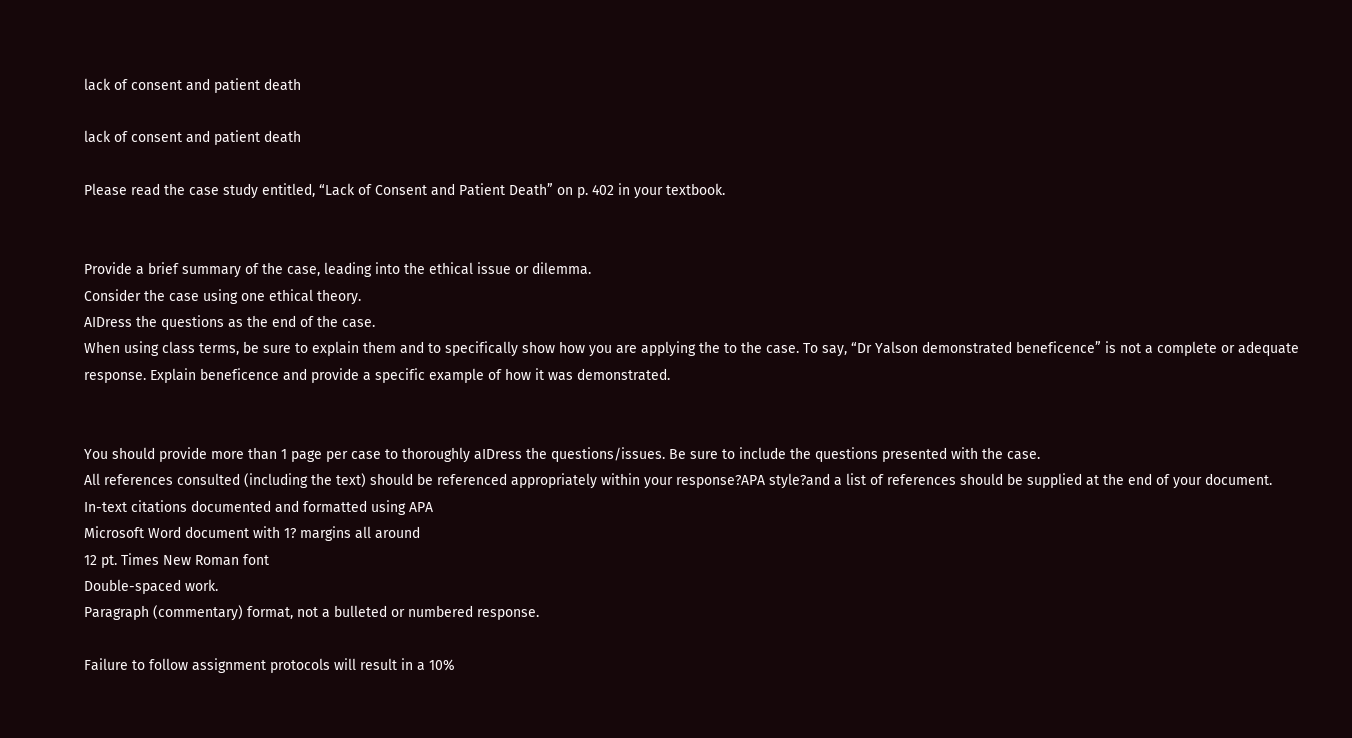lack of consent and patient death

lack of consent and patient death

Please read the case study entitled, “Lack of Consent and Patient Death” on p. 402 in your textbook.


Provide a brief summary of the case, leading into the ethical issue or dilemma.
Consider the case using one ethical theory.
AIDress the questions as the end of the case.
When using class terms, be sure to explain them and to specifically show how you are applying the to the case. To say, “Dr Yalson demonstrated beneficence” is not a complete or adequate response. Explain beneficence and provide a specific example of how it was demonstrated.


You should provide more than 1 page per case to thoroughly aIDress the questions/issues. Be sure to include the questions presented with the case.
All references consulted (including the text) should be referenced appropriately within your response?APA style?and a list of references should be supplied at the end of your document.
In-text citations documented and formatted using APA
Microsoft Word document with 1? margins all around
12 pt. Times New Roman font
Double-spaced work.
Paragraph (commentary) format, not a bulleted or numbered response.

Failure to follow assignment protocols will result in a 10%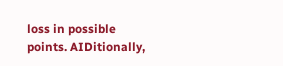loss in possible points. AIDitionally,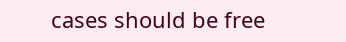cases should be free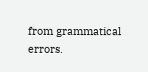from grammatical errors.